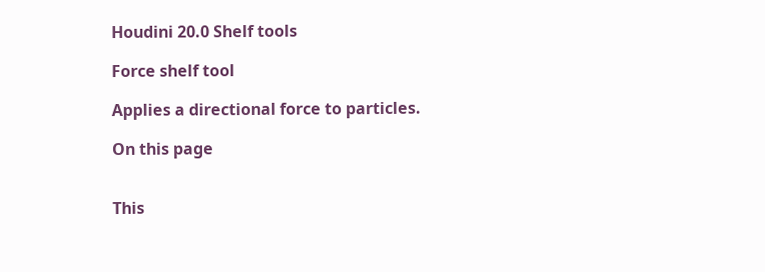Houdini 20.0 Shelf tools

Force shelf tool

Applies a directional force to particles.

On this page


This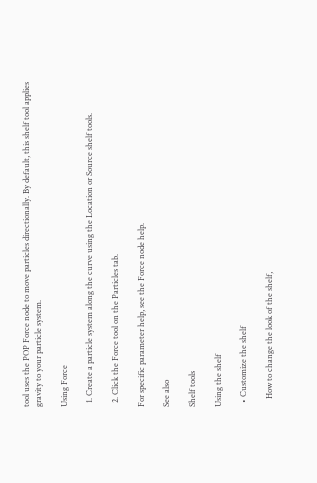tool uses the POP Force node to move particles directionally. By default, this shelf tool applies gravity to your particle system.

Using Force

  1. Create a particle system along the curve using the Location or Source shelf tools.

  2. Click the Force tool on the Particles tab.

For specific parameter help, see the Force node help.

See also

Shelf tools

Using the shelf

  • Customize the shelf

    How to change the look of the shelf,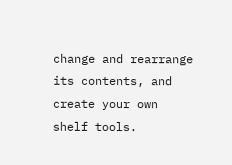change and rearrange its contents, and create your own shelf tools.